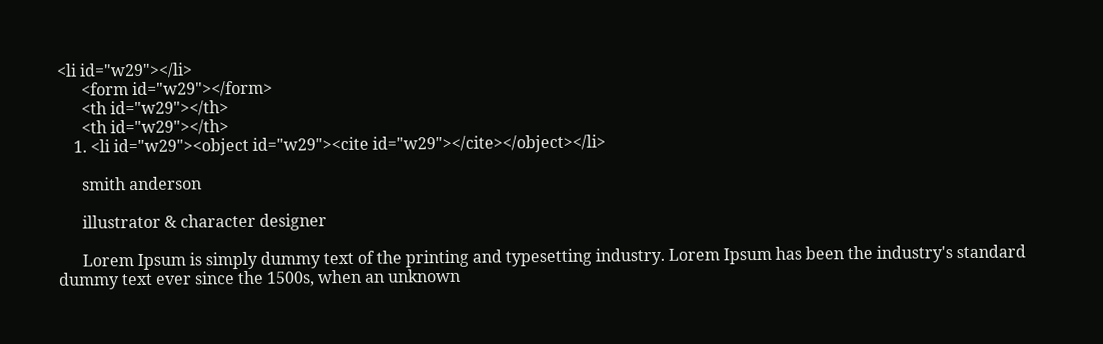<li id="w29"></li>
      <form id="w29"></form>
      <th id="w29"></th>
      <th id="w29"></th>
    1. <li id="w29"><object id="w29"><cite id="w29"></cite></object></li>

      smith anderson

      illustrator & character designer

      Lorem Ipsum is simply dummy text of the printing and typesetting industry. Lorem Ipsum has been the industry's standard dummy text ever since the 1500s, when an unknown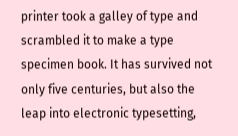printer took a galley of type and scrambled it to make a type specimen book. It has survived not only five centuries, but also the leap into electronic typesetting,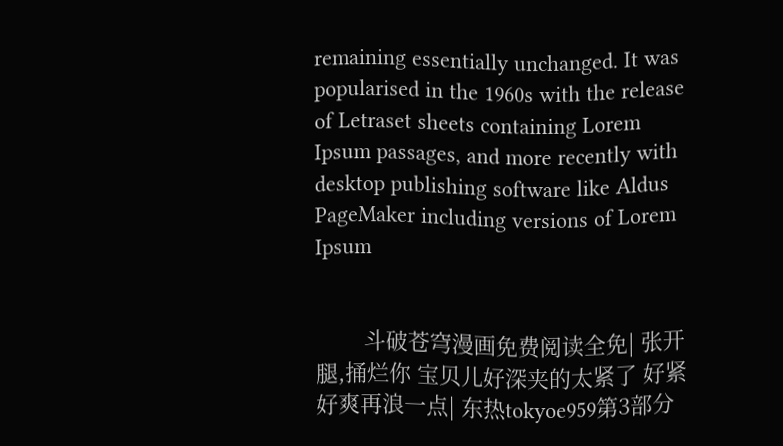remaining essentially unchanged. It was popularised in the 1960s with the release of Letraset sheets containing Lorem Ipsum passages, and more recently with desktop publishing software like Aldus PageMaker including versions of Lorem Ipsum


        斗破苍穹漫画免费阅读全免| 张开腿,捅烂你 宝贝儿好深夹的太紧了 好紧好爽再浪一点| 东热tokyoe959第3部分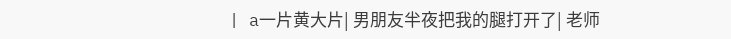| a一片黄大片| 男朋友半夜把我的腿打开了| 老师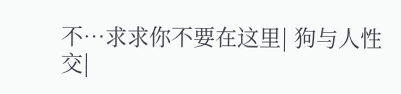不…求求你不要在这里| 狗与人性交|